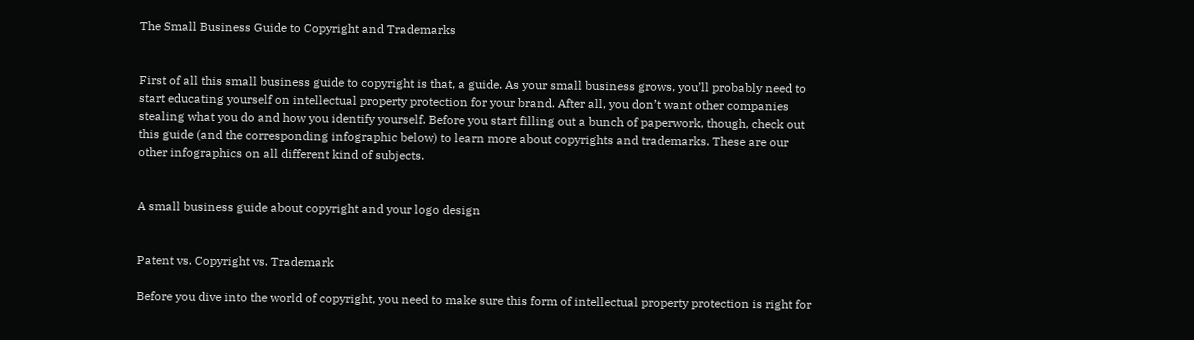The Small Business Guide to Copyright and Trademarks


First of all this small business guide to copyright is that, a guide. As your small business grows, you’ll probably need to start educating yourself on intellectual property protection for your brand. After all, you don’t want other companies stealing what you do and how you identify yourself. Before you start filling out a bunch of paperwork, though, check out this guide (and the corresponding infographic below) to learn more about copyrights and trademarks. These are our other infographics on all different kind of subjects.


A small business guide about copyright and your logo design


Patent vs. Copyright vs. Trademark

Before you dive into the world of copyright, you need to make sure this form of intellectual property protection is right for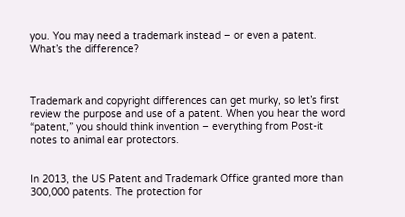you. You may need a trademark instead – or even a patent. What’s the difference?



Trademark and copyright differences can get murky, so let’s first review the purpose and use of a patent. When you hear the word “patent,” you should think invention – everything from Post-it notes to animal ear protectors.


In 2013, the US Patent and Trademark Office granted more than 300,000 patents. The protection for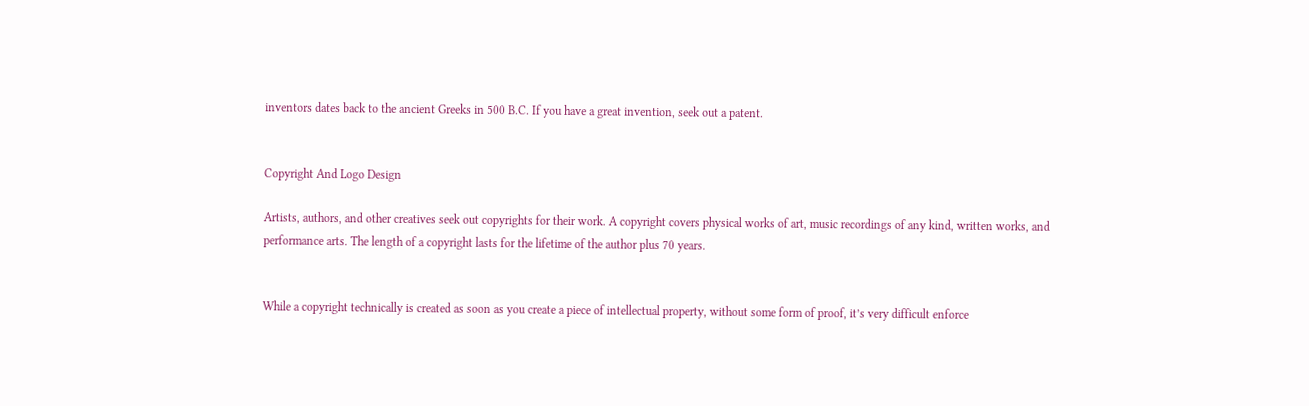inventors dates back to the ancient Greeks in 500 B.C. If you have a great invention, seek out a patent.


Copyright And Logo Design

Artists, authors, and other creatives seek out copyrights for their work. A copyright covers physical works of art, music recordings of any kind, written works, and performance arts. The length of a copyright lasts for the lifetime of the author plus 70 years.


While a copyright technically is created as soon as you create a piece of intellectual property, without some form of proof, it’s very difficult enforce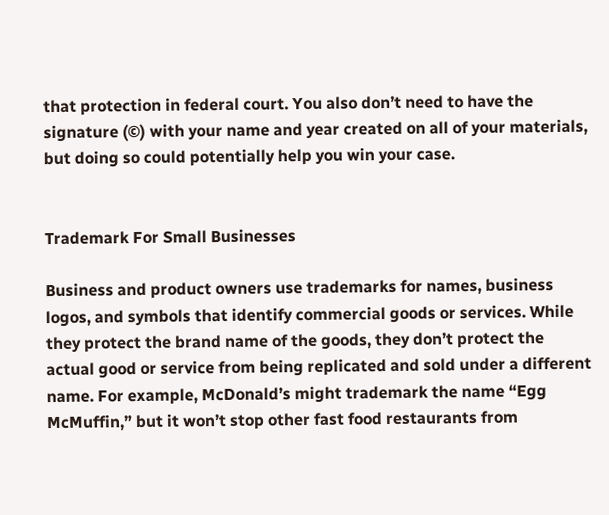that protection in federal court. You also don’t need to have the signature (©) with your name and year created on all of your materials, but doing so could potentially help you win your case.


Trademark For Small Businesses

Business and product owners use trademarks for names, business logos, and symbols that identify commercial goods or services. While they protect the brand name of the goods, they don’t protect the actual good or service from being replicated and sold under a different name. For example, McDonald’s might trademark the name “Egg McMuffin,” but it won’t stop other fast food restaurants from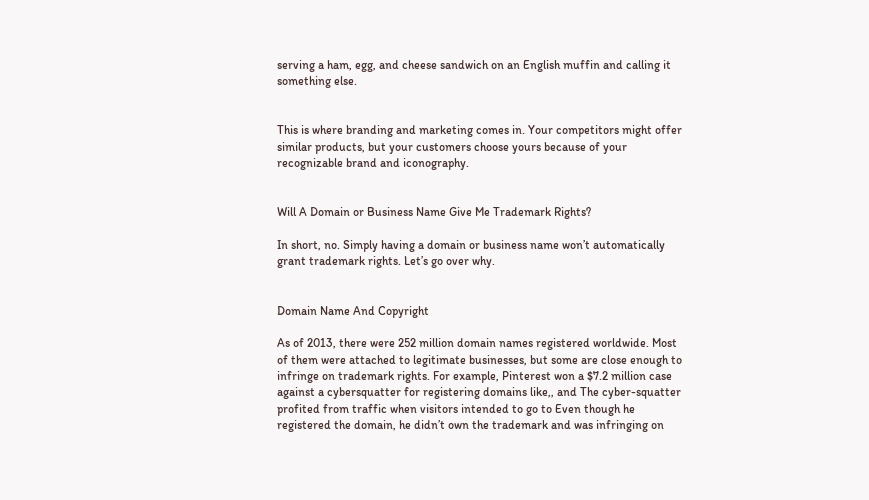serving a ham, egg, and cheese sandwich on an English muffin and calling it something else.


This is where branding and marketing comes in. Your competitors might offer similar products, but your customers choose yours because of your recognizable brand and iconography.


Will A Domain or Business Name Give Me Trademark Rights?

In short, no. Simply having a domain or business name won’t automatically grant trademark rights. Let’s go over why.


Domain Name And Copyright

As of 2013, there were 252 million domain names registered worldwide. Most of them were attached to legitimate businesses, but some are close enough to infringe on trademark rights. For example, Pinterest won a $7.2 million case against a cybersquatter for registering domains like,, and The cyber-squatter profited from traffic when visitors intended to go to Even though he registered the domain, he didn’t own the trademark and was infringing on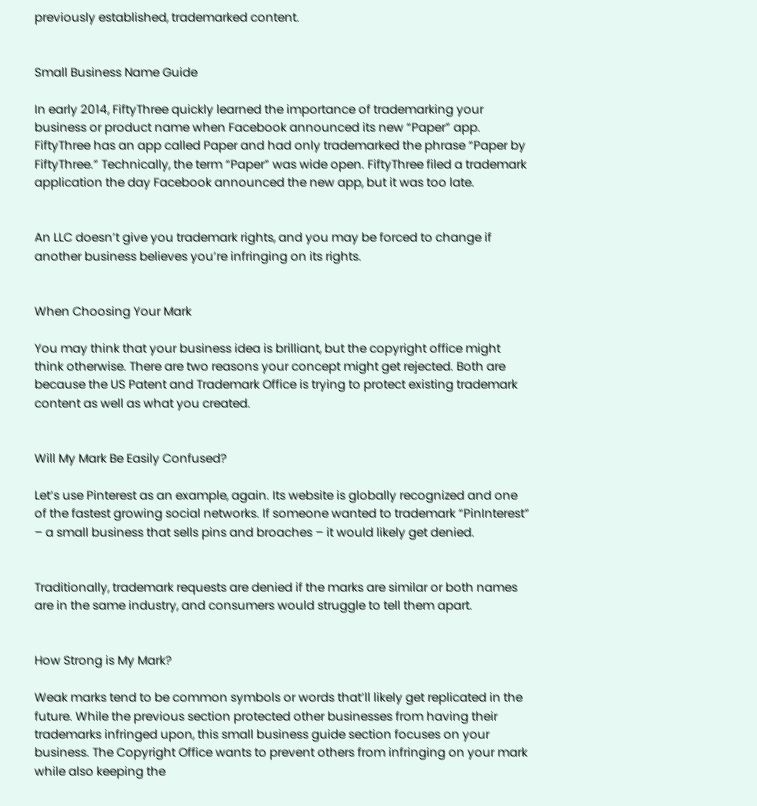previously established, trademarked content.


Small Business Name Guide

In early 2014, FiftyThree quickly learned the importance of trademarking your business or product name when Facebook announced its new “Paper” app. FiftyThree has an app called Paper and had only trademarked the phrase “Paper by FiftyThree.” Technically, the term “Paper” was wide open. FiftyThree filed a trademark application the day Facebook announced the new app, but it was too late.


An LLC doesn’t give you trademark rights, and you may be forced to change if another business believes you’re infringing on its rights.


When Choosing Your Mark

You may think that your business idea is brilliant, but the copyright office might think otherwise. There are two reasons your concept might get rejected. Both are because the US Patent and Trademark Office is trying to protect existing trademark content as well as what you created.


Will My Mark Be Easily Confused?

Let’s use Pinterest as an example, again. Its website is globally recognized and one of the fastest growing social networks. If someone wanted to trademark “PinInterest” – a small business that sells pins and broaches – it would likely get denied.


Traditionally, trademark requests are denied if the marks are similar or both names are in the same industry, and consumers would struggle to tell them apart.


How Strong is My Mark?

Weak marks tend to be common symbols or words that’ll likely get replicated in the future. While the previous section protected other businesses from having their trademarks infringed upon, this small business guide section focuses on your business. The Copyright Office wants to prevent others from infringing on your mark while also keeping the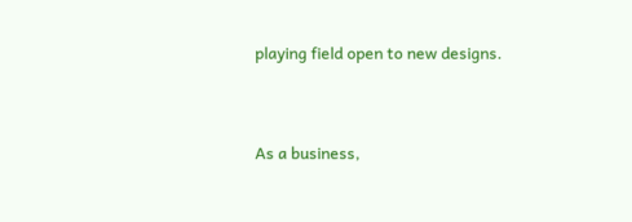playing field open to new designs.


As a business,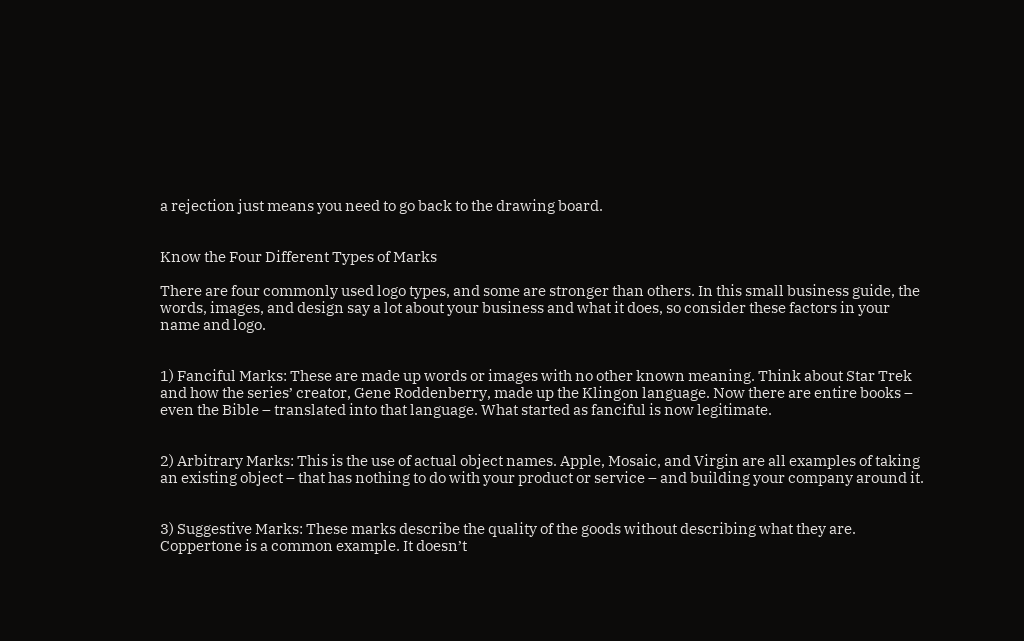a rejection just means you need to go back to the drawing board.


Know the Four Different Types of Marks

There are four commonly used logo types, and some are stronger than others. In this small business guide, the words, images, and design say a lot about your business and what it does, so consider these factors in your name and logo.


1) Fanciful Marks: These are made up words or images with no other known meaning. Think about Star Trek and how the series’ creator, Gene Roddenberry, made up the Klingon language. Now there are entire books – even the Bible – translated into that language. What started as fanciful is now legitimate.


2) Arbitrary Marks: This is the use of actual object names. Apple, Mosaic, and Virgin are all examples of taking an existing object – that has nothing to do with your product or service – and building your company around it.


3) Suggestive Marks: These marks describe the quality of the goods without describing what they are. Coppertone is a common example. It doesn’t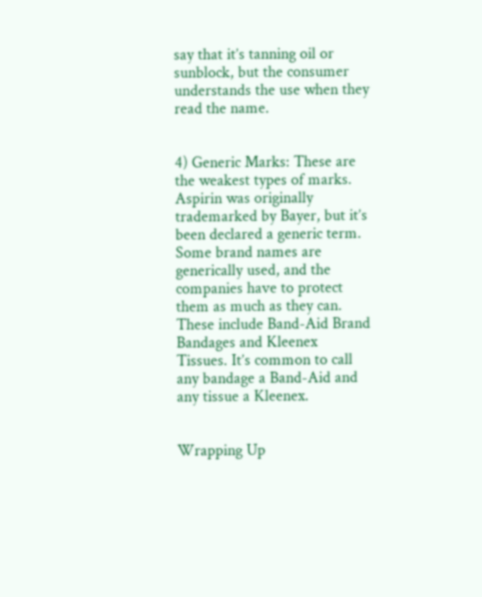say that it’s tanning oil or sunblock, but the consumer understands the use when they read the name.


4) Generic Marks: These are the weakest types of marks. Aspirin was originally trademarked by Bayer, but it’s been declared a generic term. Some brand names are generically used, and the companies have to protect them as much as they can. These include Band-Aid Brand Bandages and Kleenex Tissues. It’s common to call any bandage a Band-Aid and any tissue a Kleenex.


Wrapping Up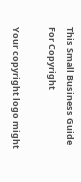This Small Business Guide For Copyright

Your copyright logo might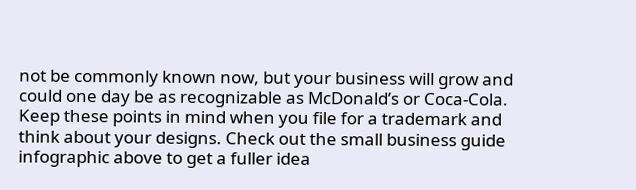not be commonly known now, but your business will grow and could one day be as recognizable as McDonald’s or Coca-Cola. Keep these points in mind when you file for a trademark and think about your designs. Check out the small business guide infographic above to get a fuller idea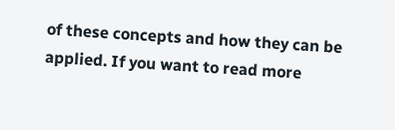of these concepts and how they can be applied. If you want to read more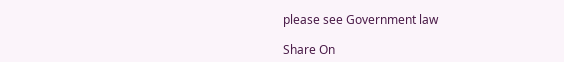please see Government law

Share On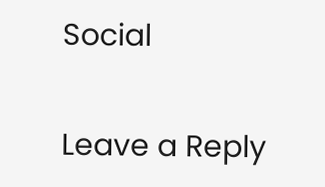Social


Leave a Reply